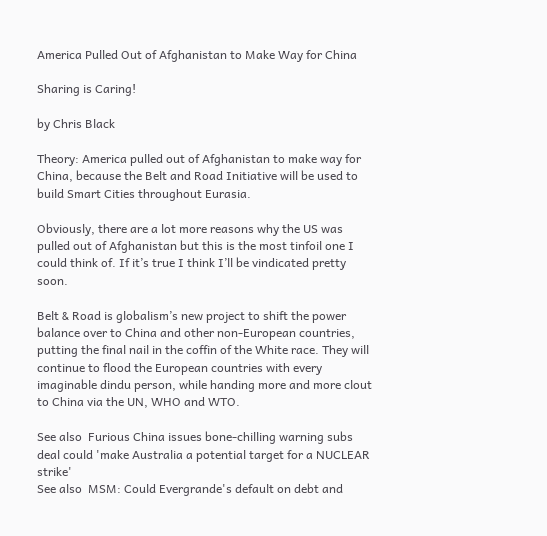America Pulled Out of Afghanistan to Make Way for China

Sharing is Caring!

by Chris Black

Theory: America pulled out of Afghanistan to make way for China, because the Belt and Road Initiative will be used to build Smart Cities throughout Eurasia.

Obviously, there are a lot more reasons why the US was pulled out of Afghanistan but this is the most tinfoil one I could think of. If it’s true I think I’ll be vindicated pretty soon.

Belt & Road is globalism’s new project to shift the power balance over to China and other non-European countries, putting the final nail in the coffin of the White race. They will continue to flood the European countries with every imaginable dindu person, while handing more and more clout to China via the UN, WHO and WTO.

See also  Furious China issues bone-chilling warning subs deal could 'make Australia a potential target for a NUCLEAR strike'
See also  MSM: Could Evergrande's default on debt and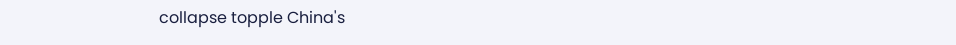collapse topple China's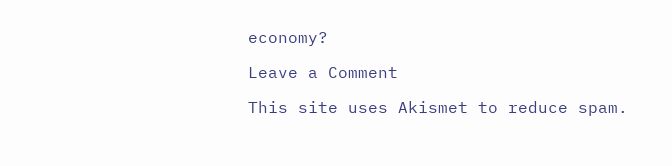economy?

Leave a Comment

This site uses Akismet to reduce spam.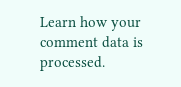Learn how your comment data is processed.